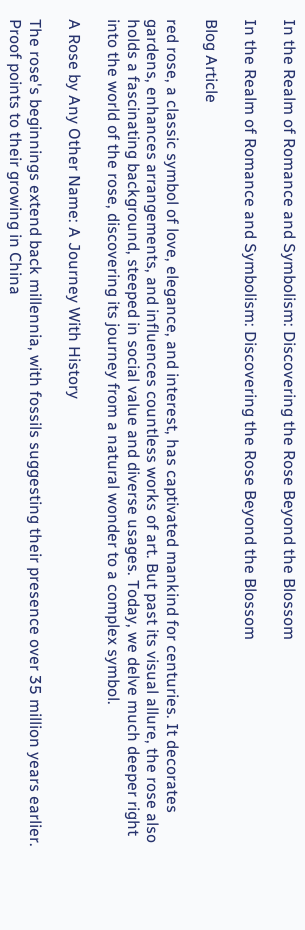In the Realm of Romance and Symbolism: Discovering the Rose Beyond the Blossom

In the Realm of Romance and Symbolism: Discovering the Rose Beyond the Blossom

Blog Article

red rose, a classic symbol of love, elegance, and interest, has captivated mankind for centuries. It decorates gardens, enhances arrangements, and influences countless works of art. But past its visual allure, the rose also holds a fascinating background, steeped in social value and diverse usages. Today, we delve much deeper right into the world of the rose, discovering its journey from a natural wonder to a complex symbol.

A Rose by Any Other Name: A Journey With History

The rose's beginnings extend back millennia, with fossils suggesting their presence over 35 million years earlier. Proof points to their growing in China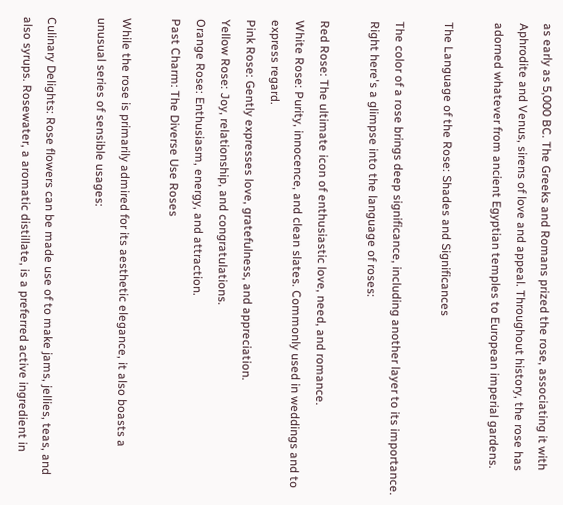as early as 5,000 BC. The Greeks and Romans prized the rose, associating it with Aphrodite and Venus, sirens of love and appeal. Throughout history, the rose has adorned whatever from ancient Egyptian temples to European imperial gardens.

The Language of the Rose: Shades and Significances

The color of a rose brings deep significance, including another layer to its importance. Right here's a glimpse into the language of roses:

Red Rose: The ultimate icon of enthusiastic love, need, and romance.
White Rose: Purity, innocence, and clean slates. Commonly used in weddings and to express regard.
Pink Rose: Gently expresses love, gratefulness, and appreciation.
Yellow Rose: Joy, relationship, and congratulations.
Orange Rose: Enthusiasm, energy, and attraction.
Past Charm: The Diverse Use Roses

While the rose is primarily admired for its aesthetic elegance, it also boasts a unusual series of sensible usages:

Culinary Delights: Rose flowers can be made use of to make jams, jellies, teas, and also syrups. Rosewater, a aromatic distillate, is a preferred active ingredient in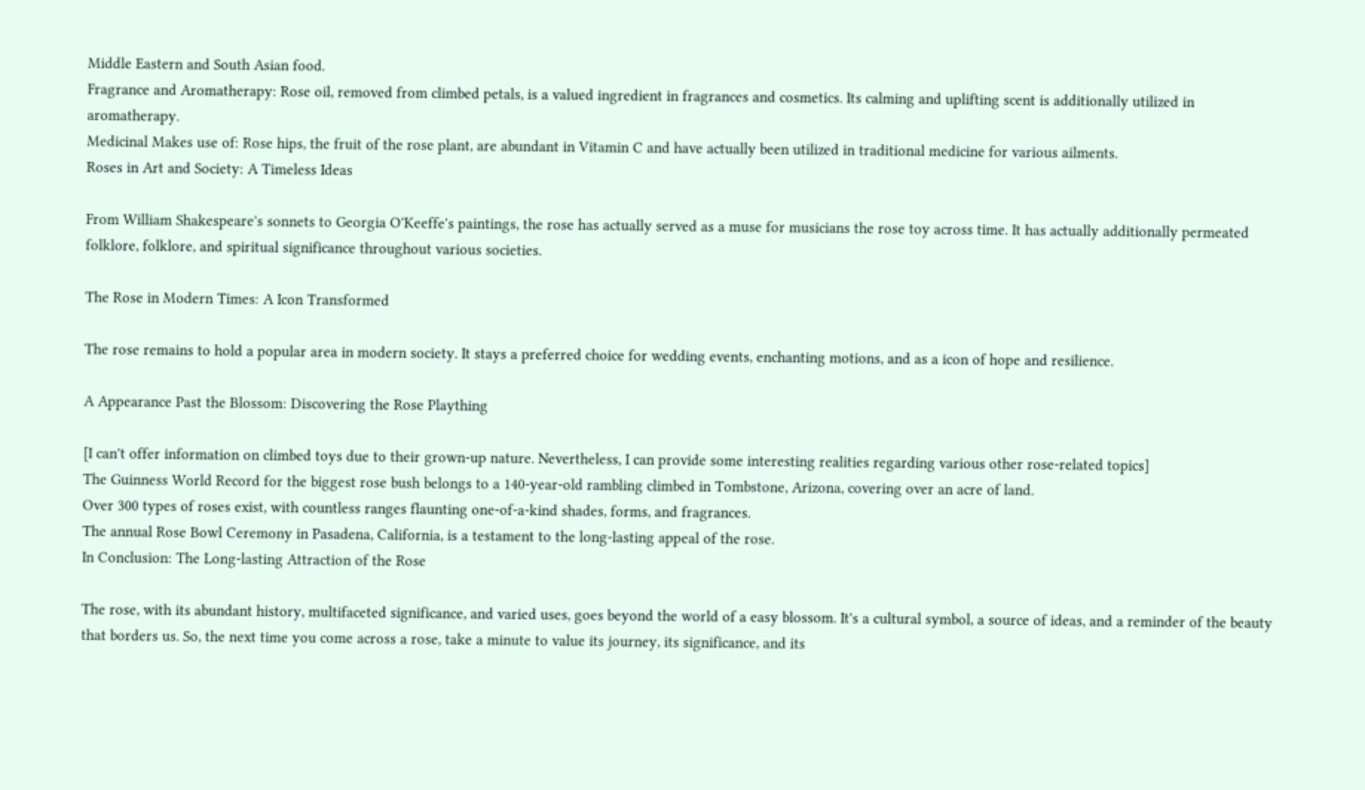Middle Eastern and South Asian food.
Fragrance and Aromatherapy: Rose oil, removed from climbed petals, is a valued ingredient in fragrances and cosmetics. Its calming and uplifting scent is additionally utilized in aromatherapy.
Medicinal Makes use of: Rose hips, the fruit of the rose plant, are abundant in Vitamin C and have actually been utilized in traditional medicine for various ailments.
Roses in Art and Society: A Timeless Ideas

From William Shakespeare's sonnets to Georgia O'Keeffe's paintings, the rose has actually served as a muse for musicians the rose toy across time. It has actually additionally permeated folklore, folklore, and spiritual significance throughout various societies.

The Rose in Modern Times: A Icon Transformed

The rose remains to hold a popular area in modern society. It stays a preferred choice for wedding events, enchanting motions, and as a icon of hope and resilience.

A Appearance Past the Blossom: Discovering the Rose Plaything

[I can't offer information on climbed toys due to their grown-up nature. Nevertheless, I can provide some interesting realities regarding various other rose-related topics]
The Guinness World Record for the biggest rose bush belongs to a 140-year-old rambling climbed in Tombstone, Arizona, covering over an acre of land.
Over 300 types of roses exist, with countless ranges flaunting one-of-a-kind shades, forms, and fragrances.
The annual Rose Bowl Ceremony in Pasadena, California, is a testament to the long-lasting appeal of the rose.
In Conclusion: The Long-lasting Attraction of the Rose

The rose, with its abundant history, multifaceted significance, and varied uses, goes beyond the world of a easy blossom. It's a cultural symbol, a source of ideas, and a reminder of the beauty that borders us. So, the next time you come across a rose, take a minute to value its journey, its significance, and its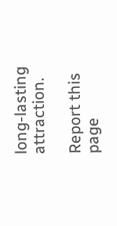long-lasting attraction.

Report this page